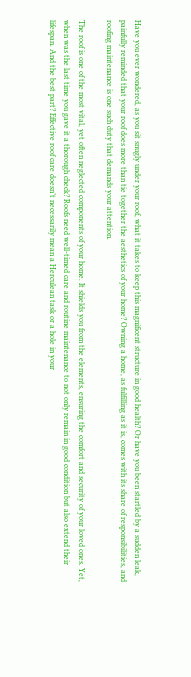Have you ever wondered, as you sit snugly under your roof, what it takes to keep this magnificent structure in good health? Or have you been startled by a sudden leak, painfully reminded that your roof does more than tie together the aesthetics of your home? Owning a home, as fulfilling as it is, comes with its share of responsibilities, and roofing maintenance is one such duty that demands your attention.

The roof is one of the most vital, yet often neglected components of your home. It shields you from the elements, ensuring the comfort and security of your loved ones. Yet, when was the last time you gave it a thorough check? Roofs need well-timed care and routine maintenance to not only remain in good condition but also extend their lifespan. And the best part? Effective roof care doesn’t necessarily mean a Herculean task or a hole in your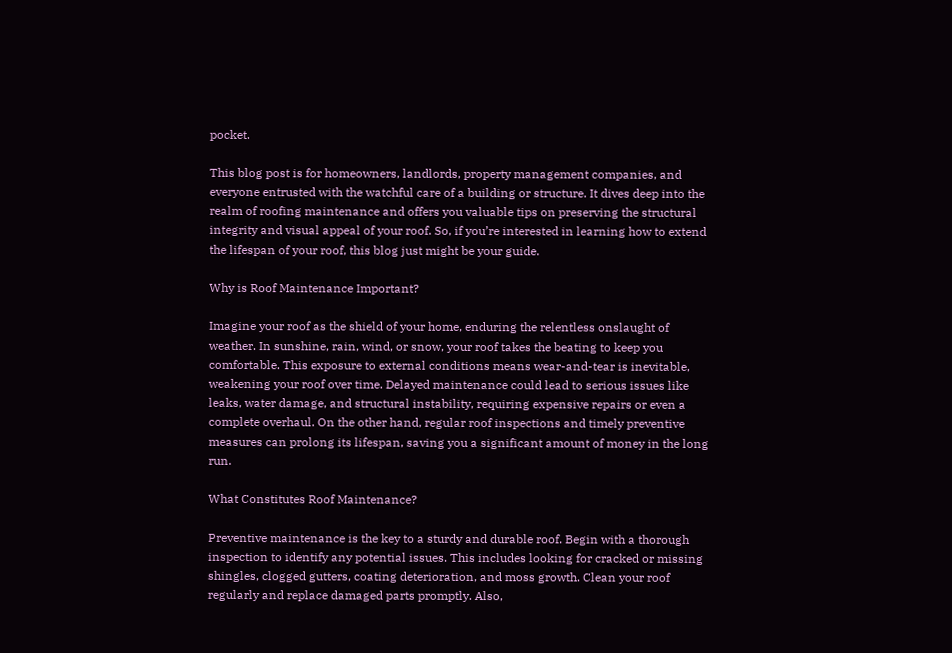pocket.

This blog post is for homeowners, landlords, property management companies, and everyone entrusted with the watchful care of a building or structure. It dives deep into the realm of roofing maintenance and offers you valuable tips on preserving the structural integrity and visual appeal of your roof. So, if you’re interested in learning how to extend the lifespan of your roof, this blog just might be your guide.

Why is Roof Maintenance Important?

Imagine your roof as the shield of your home, enduring the relentless onslaught of weather. In sunshine, rain, wind, or snow, your roof takes the beating to keep you comfortable. This exposure to external conditions means wear-and-tear is inevitable, weakening your roof over time. Delayed maintenance could lead to serious issues like leaks, water damage, and structural instability, requiring expensive repairs or even a complete overhaul. On the other hand, regular roof inspections and timely preventive measures can prolong its lifespan, saving you a significant amount of money in the long run.

What Constitutes Roof Maintenance?

Preventive maintenance is the key to a sturdy and durable roof. Begin with a thorough inspection to identify any potential issues. This includes looking for cracked or missing shingles, clogged gutters, coating deterioration, and moss growth. Clean your roof regularly and replace damaged parts promptly. Also,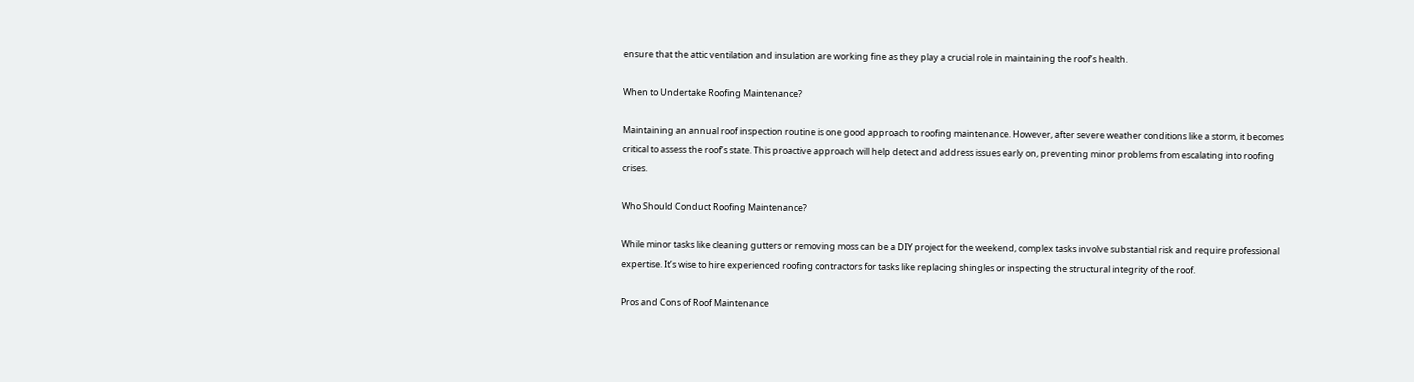ensure that the attic ventilation and insulation are working fine as they play a crucial role in maintaining the roof’s health.

When to Undertake Roofing Maintenance?

Maintaining an annual roof inspection routine is one good approach to roofing maintenance. However, after severe weather conditions like a storm, it becomes critical to assess the roof’s state. This proactive approach will help detect and address issues early on, preventing minor problems from escalating into roofing crises.

Who Should Conduct Roofing Maintenance?

While minor tasks like cleaning gutters or removing moss can be a DIY project for the weekend, complex tasks involve substantial risk and require professional expertise. It’s wise to hire experienced roofing contractors for tasks like replacing shingles or inspecting the structural integrity of the roof.

Pros and Cons of Roof Maintenance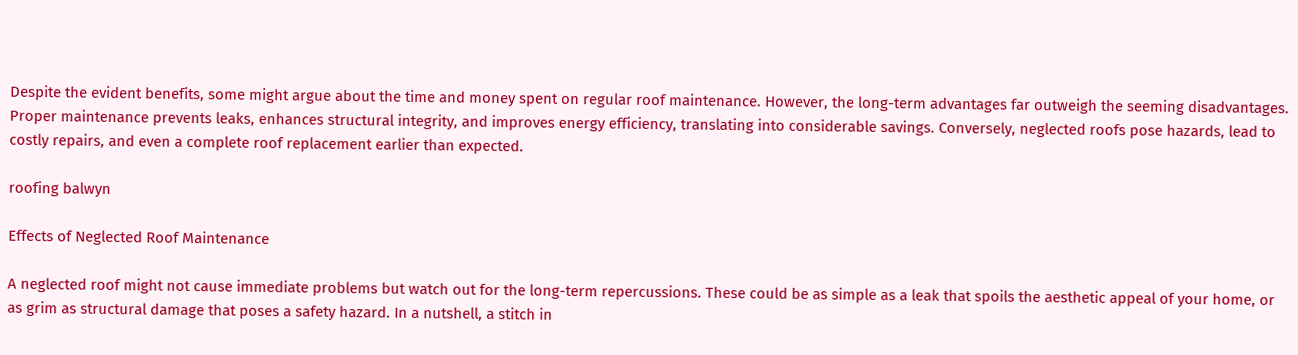Despite the evident benefits, some might argue about the time and money spent on regular roof maintenance. However, the long-term advantages far outweigh the seeming disadvantages. Proper maintenance prevents leaks, enhances structural integrity, and improves energy efficiency, translating into considerable savings. Conversely, neglected roofs pose hazards, lead to costly repairs, and even a complete roof replacement earlier than expected.

roofing balwyn

Effects of Neglected Roof Maintenance

A neglected roof might not cause immediate problems but watch out for the long-term repercussions. These could be as simple as a leak that spoils the aesthetic appeal of your home, or as grim as structural damage that poses a safety hazard. In a nutshell, a stitch in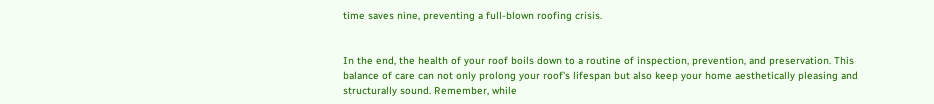time saves nine, preventing a full-blown roofing crisis.


In the end, the health of your roof boils down to a routine of inspection, prevention, and preservation. This balance of care can not only prolong your roof’s lifespan but also keep your home aesthetically pleasing and structurally sound. Remember, while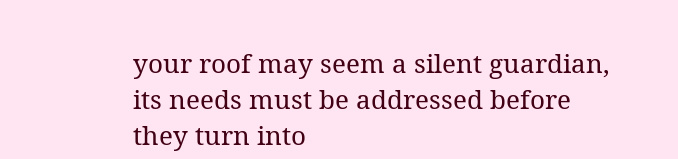your roof may seem a silent guardian, its needs must be addressed before they turn into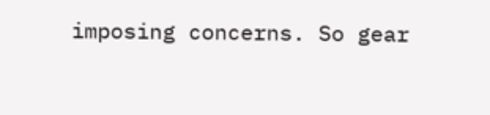imposing concerns. So gear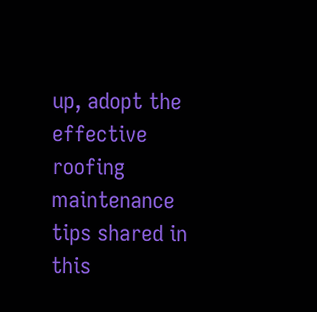up, adopt the effective roofing maintenance tips shared in this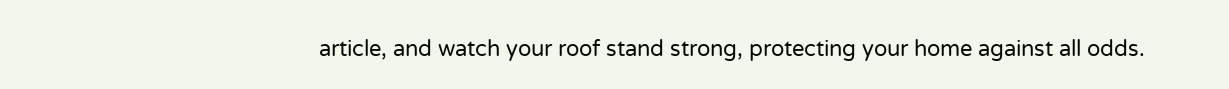article, and watch your roof stand strong, protecting your home against all odds.